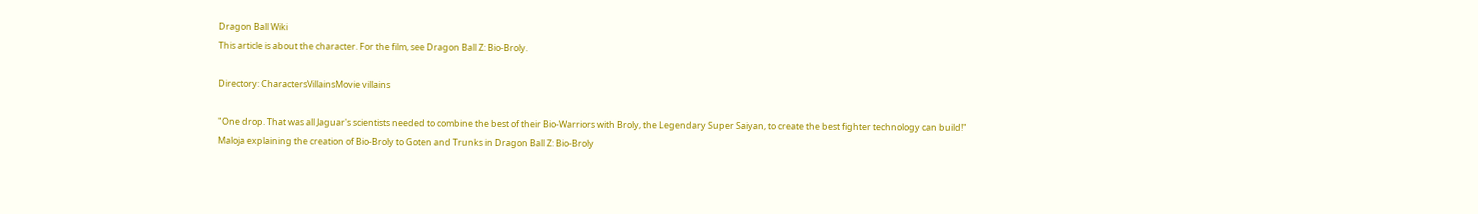Dragon Ball Wiki
This article is about the character. For the film, see Dragon Ball Z: Bio-Broly.

Directory: CharactersVillainsMovie villains

"One drop. That was all Jaguar's scientists needed to combine the best of their Bio-Warriors with Broly, the Legendary Super Saiyan, to create the best fighter technology can build!"
Maloja explaining the creation of Bio-Broly to Goten and Trunks in Dragon Ball Z: Bio-Broly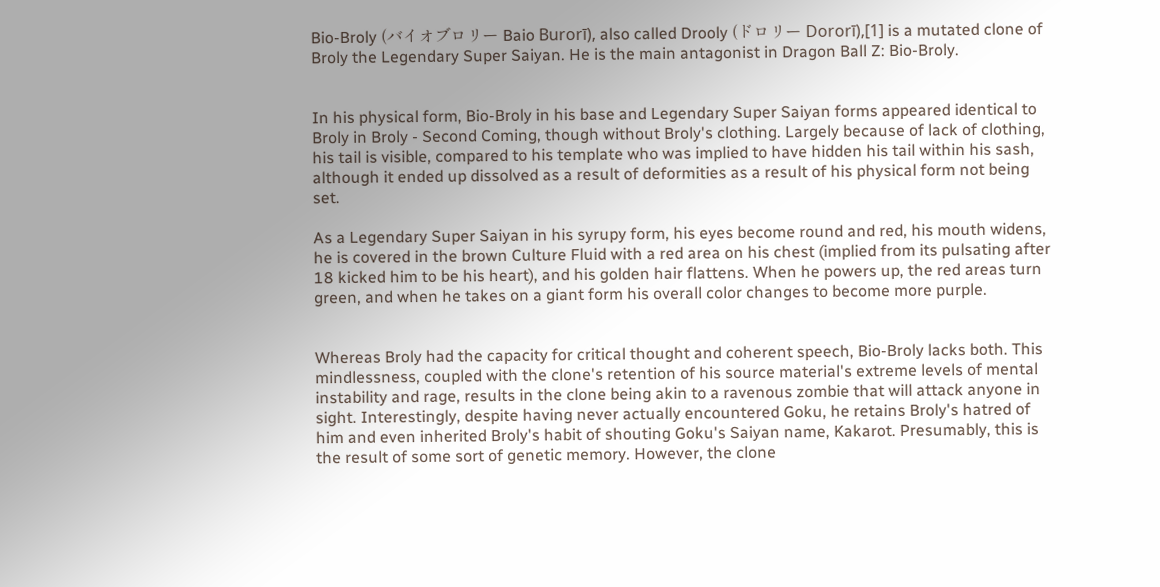Bio-Broly (バイオブロリー Baio Burorī), also called Drooly (ドロリー Dororī),[1] is a mutated clone of Broly the Legendary Super Saiyan. He is the main antagonist in Dragon Ball Z: Bio-Broly.


In his physical form, Bio-Broly in his base and Legendary Super Saiyan forms appeared identical to Broly in Broly - Second Coming, though without Broly's clothing. Largely because of lack of clothing, his tail is visible, compared to his template who was implied to have hidden his tail within his sash, although it ended up dissolved as a result of deformities as a result of his physical form not being set.

As a Legendary Super Saiyan in his syrupy form, his eyes become round and red, his mouth widens, he is covered in the brown Culture Fluid with a red area on his chest (implied from its pulsating after 18 kicked him to be his heart), and his golden hair flattens. When he powers up, the red areas turn green, and when he takes on a giant form his overall color changes to become more purple.


Whereas Broly had the capacity for critical thought and coherent speech, Bio-Broly lacks both. This mindlessness, coupled with the clone's retention of his source material's extreme levels of mental instability and rage, results in the clone being akin to a ravenous zombie that will attack anyone in sight. Interestingly, despite having never actually encountered Goku, he retains Broly's hatred of him and even inherited Broly's habit of shouting Goku's Saiyan name, Kakarot. Presumably, this is the result of some sort of genetic memory. However, the clone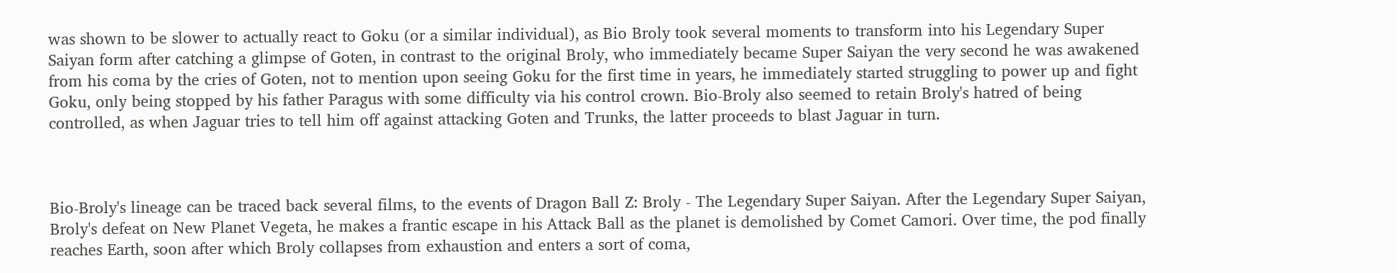was shown to be slower to actually react to Goku (or a similar individual), as Bio Broly took several moments to transform into his Legendary Super Saiyan form after catching a glimpse of Goten, in contrast to the original Broly, who immediately became Super Saiyan the very second he was awakened from his coma by the cries of Goten, not to mention upon seeing Goku for the first time in years, he immediately started struggling to power up and fight Goku, only being stopped by his father Paragus with some difficulty via his control crown. Bio-Broly also seemed to retain Broly's hatred of being controlled, as when Jaguar tries to tell him off against attacking Goten and Trunks, the latter proceeds to blast Jaguar in turn.



Bio-Broly's lineage can be traced back several films, to the events of Dragon Ball Z: Broly - The Legendary Super Saiyan. After the Legendary Super Saiyan, Broly's defeat on New Planet Vegeta, he makes a frantic escape in his Attack Ball as the planet is demolished by Comet Camori. Over time, the pod finally reaches Earth, soon after which Broly collapses from exhaustion and enters a sort of coma,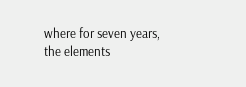where for seven years, the elements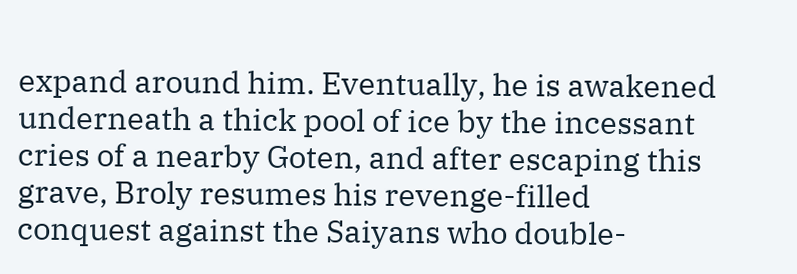expand around him. Eventually, he is awakened underneath a thick pool of ice by the incessant cries of a nearby Goten, and after escaping this grave, Broly resumes his revenge-filled conquest against the Saiyans who double-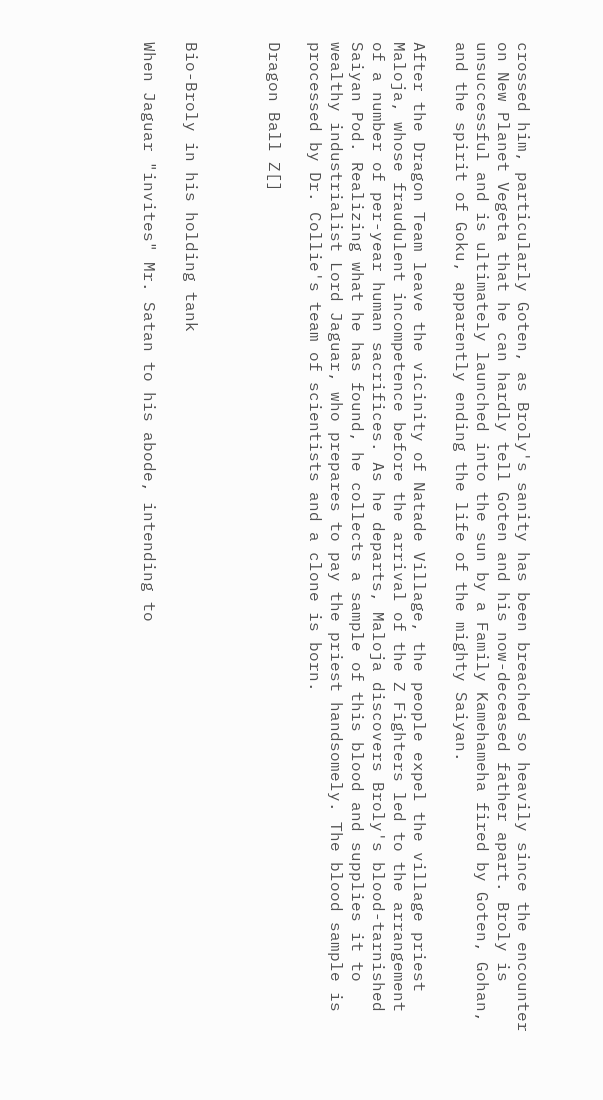crossed him, particularly Goten, as Broly's sanity has been breached so heavily since the encounter on New Planet Vegeta that he can hardly tell Goten and his now-deceased father apart. Broly is unsuccessful and is ultimately launched into the sun by a Family Kamehameha fired by Goten, Gohan, and the spirit of Goku, apparently ending the life of the mighty Saiyan.

After the Dragon Team leave the vicinity of Natade Village, the people expel the village priest Maloja, whose fraudulent incompetence before the arrival of the Z Fighters led to the arrangement of a number of per-year human sacrifices. As he departs, Maloja discovers Broly's blood-tarnished Saiyan Pod. Realizing what he has found, he collects a sample of this blood and supplies it to wealthy industrialist Lord Jaguar, who prepares to pay the priest handsomely. The blood sample is processed by Dr. Collie's team of scientists and a clone is born.

Dragon Ball Z[]



Bio-Broly in his holding tank

When Jaguar "invites" Mr. Satan to his abode, intending to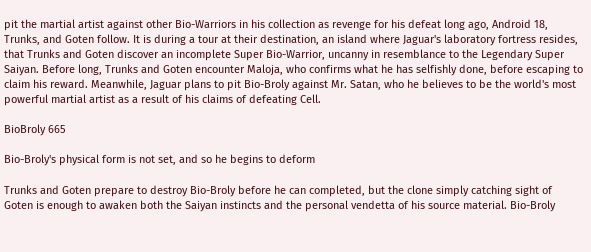pit the martial artist against other Bio-Warriors in his collection as revenge for his defeat long ago, Android 18, Trunks, and Goten follow. It is during a tour at their destination, an island where Jaguar's laboratory fortress resides, that Trunks and Goten discover an incomplete Super Bio-Warrior, uncanny in resemblance to the Legendary Super Saiyan. Before long, Trunks and Goten encounter Maloja, who confirms what he has selfishly done, before escaping to claim his reward. Meanwhile, Jaguar plans to pit Bio-Broly against Mr. Satan, who he believes to be the world's most powerful martial artist as a result of his claims of defeating Cell.

BioBroly 665

Bio-Broly's physical form is not set, and so he begins to deform

Trunks and Goten prepare to destroy Bio-Broly before he can completed, but the clone simply catching sight of Goten is enough to awaken both the Saiyan instincts and the personal vendetta of his source material. Bio-Broly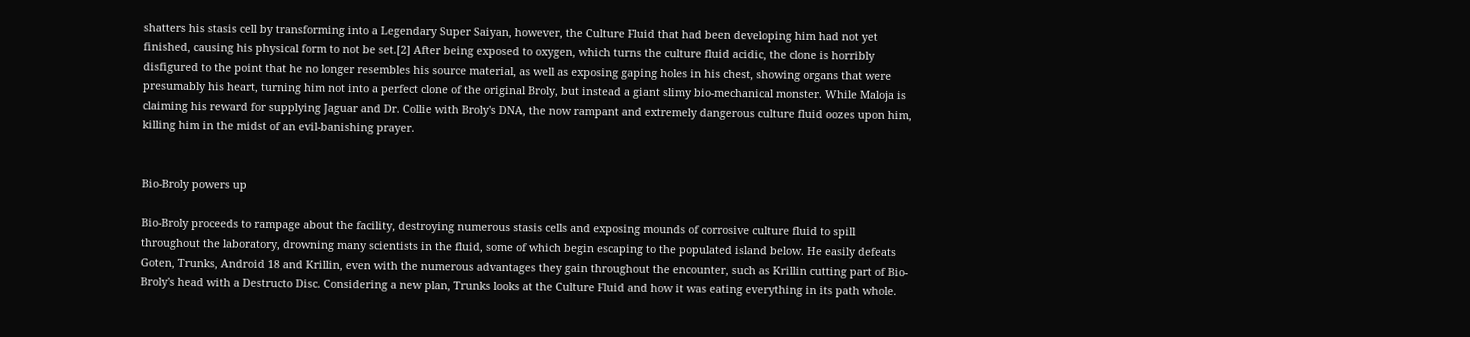shatters his stasis cell by transforming into a Legendary Super Saiyan, however, the Culture Fluid that had been developing him had not yet finished, causing his physical form to not be set.[2] After being exposed to oxygen, which turns the culture fluid acidic, the clone is horribly disfigured to the point that he no longer resembles his source material, as well as exposing gaping holes in his chest, showing organs that were presumably his heart, turning him not into a perfect clone of the original Broly, but instead a giant slimy bio-mechanical monster. While Maloja is claiming his reward for supplying Jaguar and Dr. Collie with Broly's DNA, the now rampant and extremely dangerous culture fluid oozes upon him, killing him in the midst of an evil-banishing prayer.


Bio-Broly powers up

Bio-Broly proceeds to rampage about the facility, destroying numerous stasis cells and exposing mounds of corrosive culture fluid to spill throughout the laboratory, drowning many scientists in the fluid, some of which begin escaping to the populated island below. He easily defeats Goten, Trunks, Android 18 and Krillin, even with the numerous advantages they gain throughout the encounter, such as Krillin cutting part of Bio-Broly's head with a Destructo Disc. Considering a new plan, Trunks looks at the Culture Fluid and how it was eating everything in its path whole.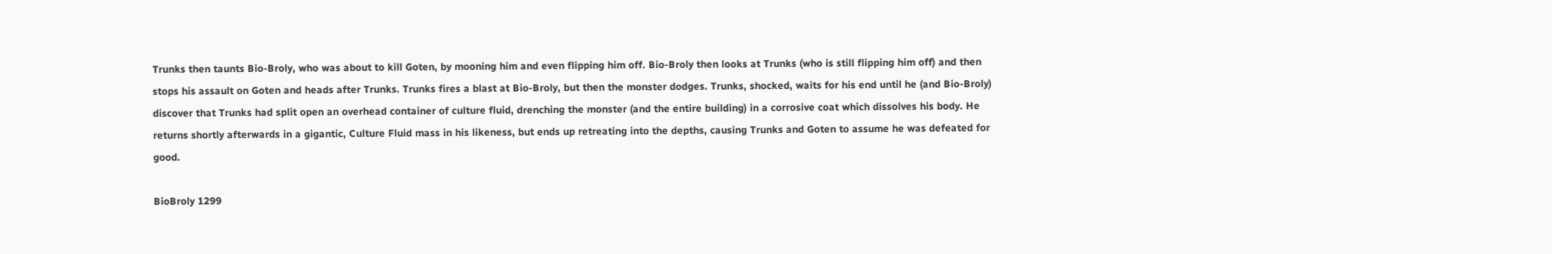Trunks then taunts Bio-Broly, who was about to kill Goten, by mooning him and even flipping him off. Bio-Broly then looks at Trunks (who is still flipping him off) and then stops his assault on Goten and heads after Trunks. Trunks fires a blast at Bio-Broly, but then the monster dodges. Trunks, shocked, waits for his end until he (and Bio-Broly) discover that Trunks had split open an overhead container of culture fluid, drenching the monster (and the entire building) in a corrosive coat which dissolves his body. He returns shortly afterwards in a gigantic, Culture Fluid mass in his likeness, but ends up retreating into the depths, causing Trunks and Goten to assume he was defeated for good.

BioBroly 1299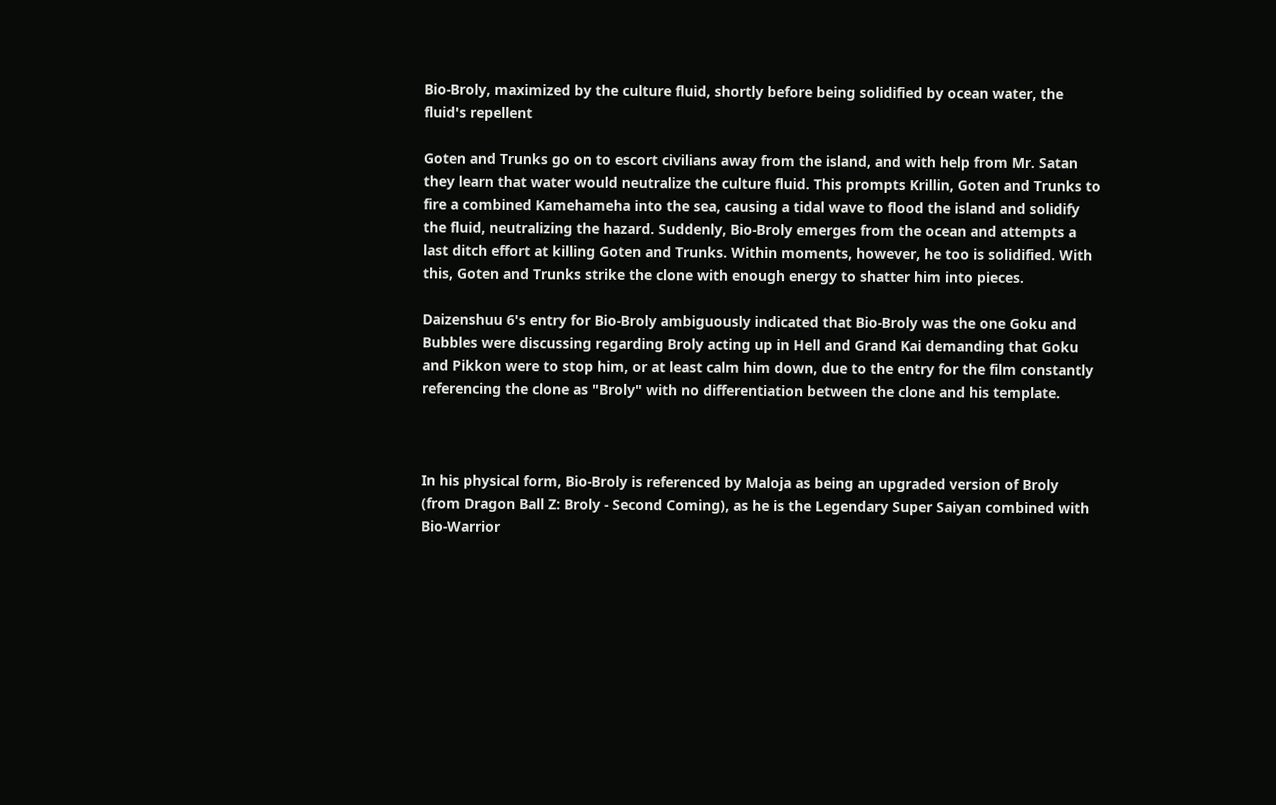Bio-Broly, maximized by the culture fluid, shortly before being solidified by ocean water, the fluid's repellent

Goten and Trunks go on to escort civilians away from the island, and with help from Mr. Satan they learn that water would neutralize the culture fluid. This prompts Krillin, Goten and Trunks to fire a combined Kamehameha into the sea, causing a tidal wave to flood the island and solidify the fluid, neutralizing the hazard. Suddenly, Bio-Broly emerges from the ocean and attempts a last ditch effort at killing Goten and Trunks. Within moments, however, he too is solidified. With this, Goten and Trunks strike the clone with enough energy to shatter him into pieces.

Daizenshuu 6's entry for Bio-Broly ambiguously indicated that Bio-Broly was the one Goku and Bubbles were discussing regarding Broly acting up in Hell and Grand Kai demanding that Goku and Pikkon were to stop him, or at least calm him down, due to the entry for the film constantly referencing the clone as "Broly" with no differentiation between the clone and his template.



In his physical form, Bio-Broly is referenced by Maloja as being an upgraded version of Broly (from Dragon Ball Z: Broly - Second Coming), as he is the Legendary Super Saiyan combined with Bio-Warrior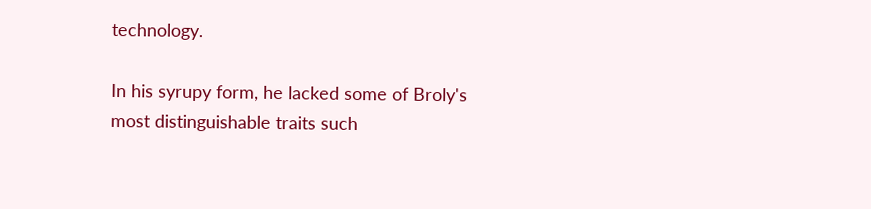technology.

In his syrupy form, he lacked some of Broly's most distinguishable traits such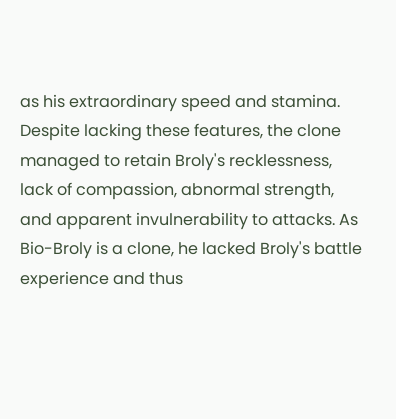as his extraordinary speed and stamina. Despite lacking these features, the clone managed to retain Broly's recklessness, lack of compassion, abnormal strength, and apparent invulnerability to attacks. As Bio-Broly is a clone, he lacked Broly's battle experience and thus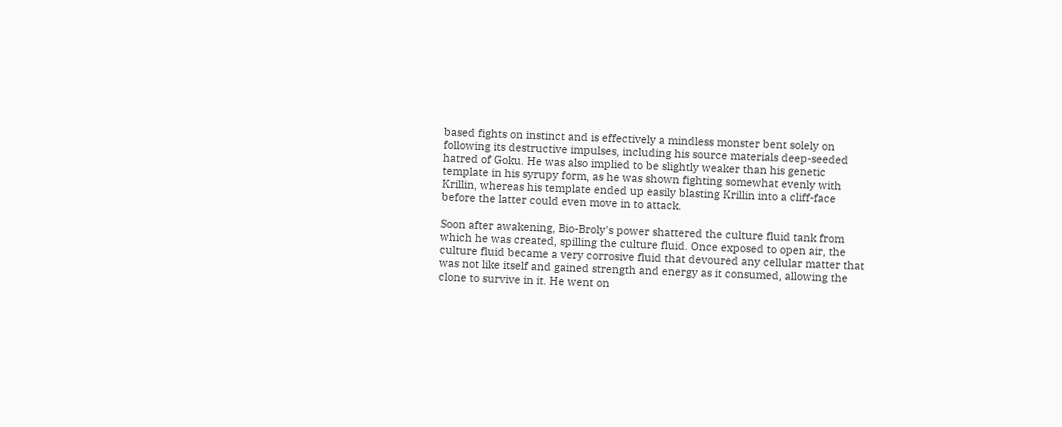based fights on instinct and is effectively a mindless monster bent solely on following its destructive impulses, including his source materials deep-seeded hatred of Goku. He was also implied to be slightly weaker than his genetic template in his syrupy form, as he was shown fighting somewhat evenly with Krillin, whereas his template ended up easily blasting Krillin into a cliff-face before the latter could even move in to attack.

Soon after awakening, Bio-Broly's power shattered the culture fluid tank from which he was created, spilling the culture fluid. Once exposed to open air, the culture fluid became a very corrosive fluid that devoured any cellular matter that was not like itself and gained strength and energy as it consumed, allowing the clone to survive in it. He went on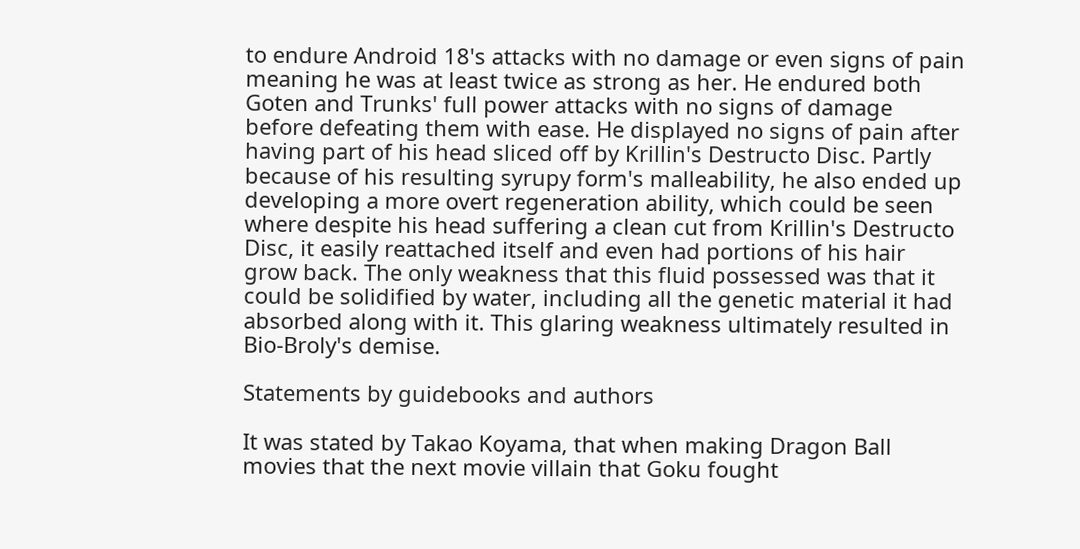to endure Android 18's attacks with no damage or even signs of pain meaning he was at least twice as strong as her. He endured both Goten and Trunks' full power attacks with no signs of damage before defeating them with ease. He displayed no signs of pain after having part of his head sliced off by Krillin's Destructo Disc. Partly because of his resulting syrupy form's malleability, he also ended up developing a more overt regeneration ability, which could be seen where despite his head suffering a clean cut from Krillin's Destructo Disc, it easily reattached itself and even had portions of his hair grow back. The only weakness that this fluid possessed was that it could be solidified by water, including all the genetic material it had absorbed along with it. This glaring weakness ultimately resulted in Bio-Broly's demise.

Statements by guidebooks and authors

It was stated by Takao Koyama, that when making Dragon Ball movies that the next movie villain that Goku fought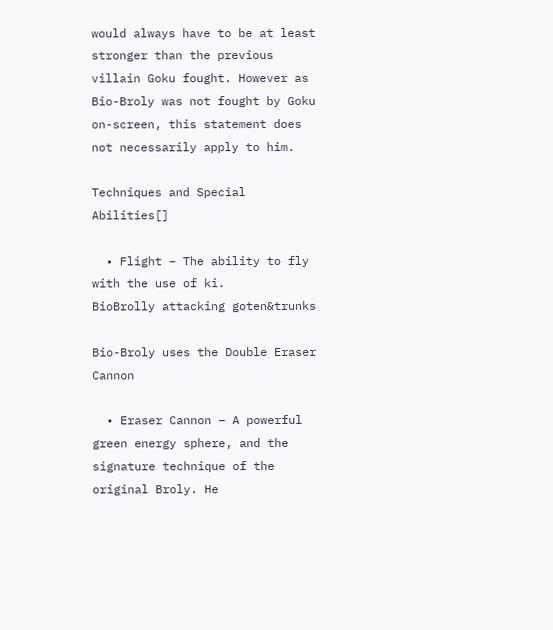would always have to be at least stronger than the previous villain Goku fought. However as Bio-Broly was not fought by Goku on-screen, this statement does not necessarily apply to him.

Techniques and Special Abilities[]

  • Flight – The ability to fly with the use of ki.
BioBrolly attacking goten&trunks

Bio-Broly uses the Double Eraser Cannon

  • Eraser Cannon – A powerful green energy sphere, and the signature technique of the original Broly. He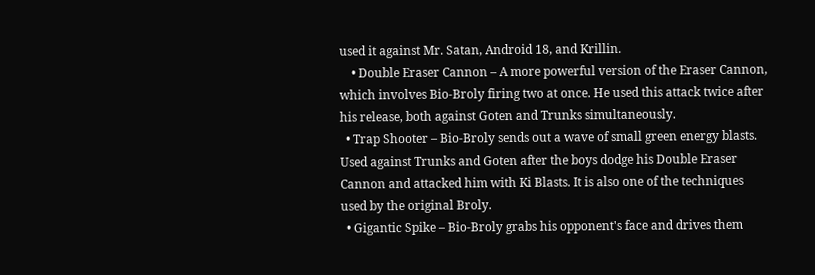used it against Mr. Satan, Android 18, and Krillin.
    • Double Eraser Cannon – A more powerful version of the Eraser Cannon, which involves Bio-Broly firing two at once. He used this attack twice after his release, both against Goten and Trunks simultaneously.
  • Trap Shooter – Bio-Broly sends out a wave of small green energy blasts. Used against Trunks and Goten after the boys dodge his Double Eraser Cannon and attacked him with Ki Blasts. It is also one of the techniques used by the original Broly.
  • Gigantic Spike – Bio-Broly grabs his opponent's face and drives them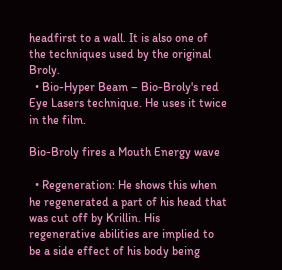headfirst to a wall. It is also one of the techniques used by the original Broly.
  • Bio-Hyper Beam – Bio-Broly's red Eye Lasers technique. He uses it twice in the film.

Bio-Broly fires a Mouth Energy wave

  • Regeneration: He shows this when he regenerated a part of his head that was cut off by Krillin. His regenerative abilities are implied to be a side effect of his body being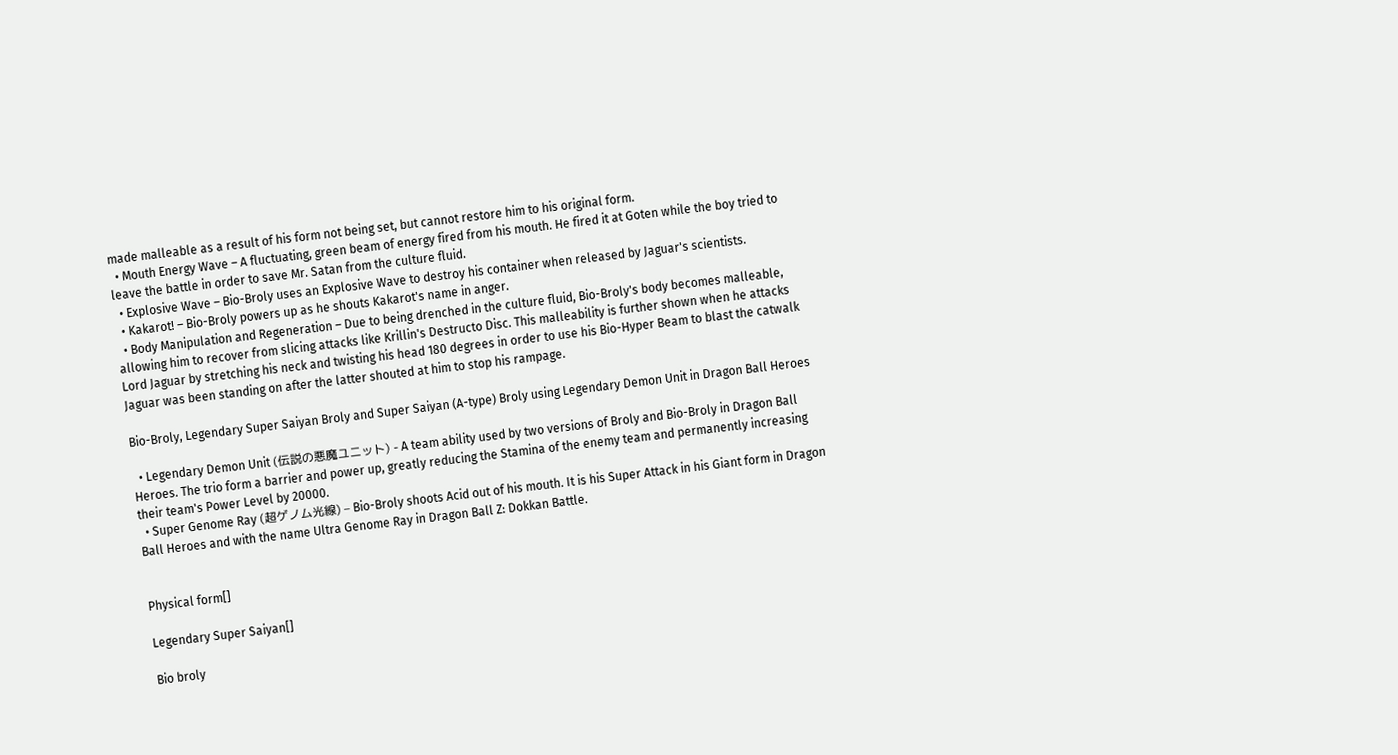made malleable as a result of his form not being set, but cannot restore him to his original form.
  • Mouth Energy Wave – A fluctuating, green beam of energy fired from his mouth. He fired it at Goten while the boy tried to leave the battle in order to save Mr. Satan from the culture fluid.
  • Explosive Wave – Bio-Broly uses an Explosive Wave to destroy his container when released by Jaguar's scientists.
  • Kakarot! – Bio-Broly powers up as he shouts Kakarot's name in anger.
  • Body Manipulation and Regeneration – Due to being drenched in the culture fluid, Bio-Broly's body becomes malleable, allowing him to recover from slicing attacks like Krillin's Destructo Disc. This malleability is further shown when he attacks Lord Jaguar by stretching his neck and twisting his head 180 degrees in order to use his Bio-Hyper Beam to blast the catwalk Jaguar was been standing on after the latter shouted at him to stop his rampage.

Bio-Broly, Legendary Super Saiyan Broly and Super Saiyan (A-type) Broly using Legendary Demon Unit in Dragon Ball Heroes

  • Legendary Demon Unit (伝説の悪魔ユニット) - A team ability used by two versions of Broly and Bio-Broly in Dragon Ball Heroes. The trio form a barrier and power up, greatly reducing the Stamina of the enemy team and permanently increasing their team's Power Level by 20000.
  • Super Genome Ray (超ゲノム光線) – Bio-Broly shoots Acid out of his mouth. It is his Super Attack in his Giant form in Dragon Ball Heroes and with the name Ultra Genome Ray in Dragon Ball Z: Dokkan Battle.


Physical form[]

Legendary Super Saiyan[]

Bio broly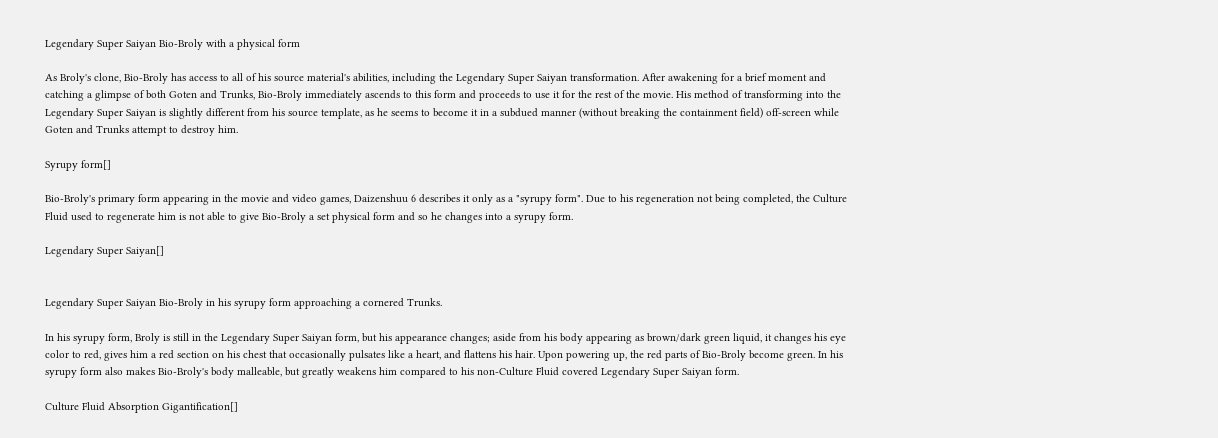Legendary Super Saiyan Bio-Broly with a physical form

As Broly's clone, Bio-Broly has access to all of his source material's abilities, including the Legendary Super Saiyan transformation. After awakening for a brief moment and catching a glimpse of both Goten and Trunks, Bio-Broly immediately ascends to this form and proceeds to use it for the rest of the movie. His method of transforming into the Legendary Super Saiyan is slightly different from his source template, as he seems to become it in a subdued manner (without breaking the containment field) off-screen while Goten and Trunks attempt to destroy him.

Syrupy form[]

Bio-Broly's primary form appearing in the movie and video games, Daizenshuu 6 describes it only as a "syrupy form". Due to his regeneration not being completed, the Culture Fluid used to regenerate him is not able to give Bio-Broly a set physical form and so he changes into a syrupy form.

Legendary Super Saiyan[]


Legendary Super Saiyan Bio-Broly in his syrupy form approaching a cornered Trunks.

In his syrupy form, Broly is still in the Legendary Super Saiyan form, but his appearance changes; aside from his body appearing as brown/dark green liquid, it changes his eye color to red, gives him a red section on his chest that occasionally pulsates like a heart, and flattens his hair. Upon powering up, the red parts of Bio-Broly become green. In his syrupy form also makes Bio-Broly's body malleable, but greatly weakens him compared to his non-Culture Fluid covered Legendary Super Saiyan form.

Culture Fluid Absorption Gigantification[]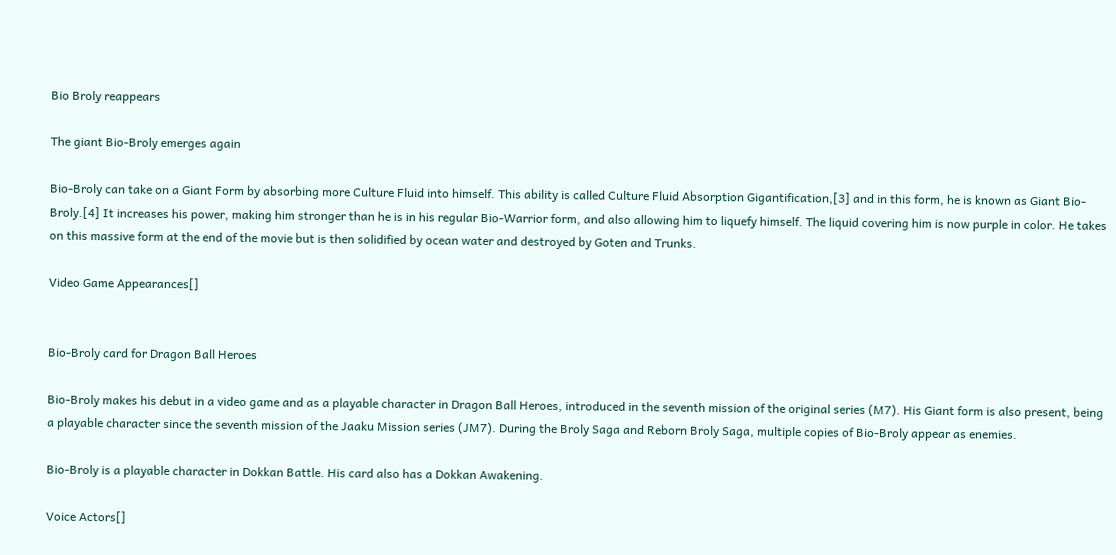Bio Broly reappears

The giant Bio-Broly emerges again

Bio-Broly can take on a Giant Form by absorbing more Culture Fluid into himself. This ability is called Culture Fluid Absorption Gigantification,[3] and in this form, he is known as Giant Bio-Broly.[4] It increases his power, making him stronger than he is in his regular Bio-Warrior form, and also allowing him to liquefy himself. The liquid covering him is now purple in color. He takes on this massive form at the end of the movie but is then solidified by ocean water and destroyed by Goten and Trunks.

Video Game Appearances[]


Bio-Broly card for Dragon Ball Heroes

Bio-Broly makes his debut in a video game and as a playable character in Dragon Ball Heroes, introduced in the seventh mission of the original series (M7). His Giant form is also present, being a playable character since the seventh mission of the Jaaku Mission series (JM7). During the Broly Saga and Reborn Broly Saga, multiple copies of Bio-Broly appear as enemies.

Bio-Broly is a playable character in Dokkan Battle. His card also has a Dokkan Awakening.

Voice Actors[]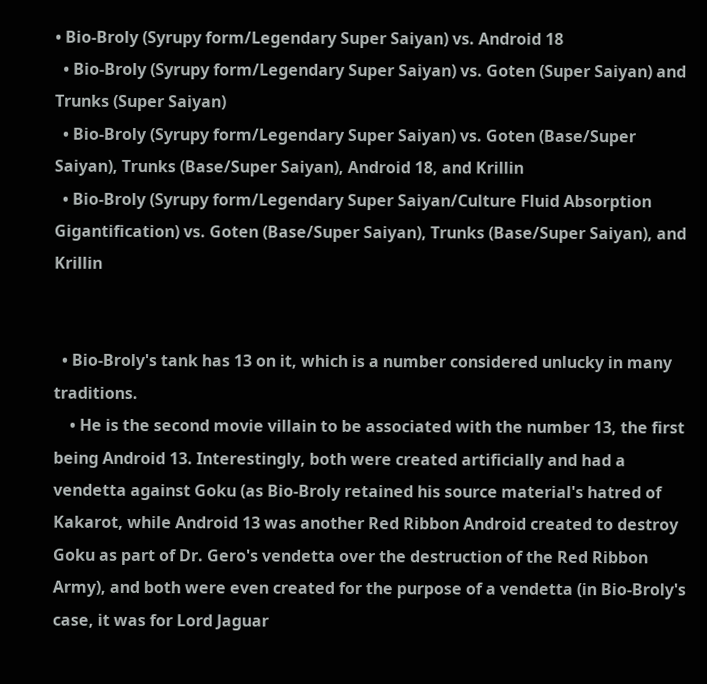• Bio-Broly (Syrupy form/Legendary Super Saiyan) vs. Android 18
  • Bio-Broly (Syrupy form/Legendary Super Saiyan) vs. Goten (Super Saiyan) and Trunks (Super Saiyan)
  • Bio-Broly (Syrupy form/Legendary Super Saiyan) vs. Goten (Base/Super Saiyan), Trunks (Base/Super Saiyan), Android 18, and Krillin
  • Bio-Broly (Syrupy form/Legendary Super Saiyan/Culture Fluid Absorption Gigantification) vs. Goten (Base/Super Saiyan), Trunks (Base/Super Saiyan), and Krillin


  • Bio-Broly's tank has 13 on it, which is a number considered unlucky in many traditions.
    • He is the second movie villain to be associated with the number 13, the first being Android 13. Interestingly, both were created artificially and had a vendetta against Goku (as Bio-Broly retained his source material's hatred of Kakarot, while Android 13 was another Red Ribbon Android created to destroy Goku as part of Dr. Gero's vendetta over the destruction of the Red Ribbon Army), and both were even created for the purpose of a vendetta (in Bio-Broly's case, it was for Lord Jaguar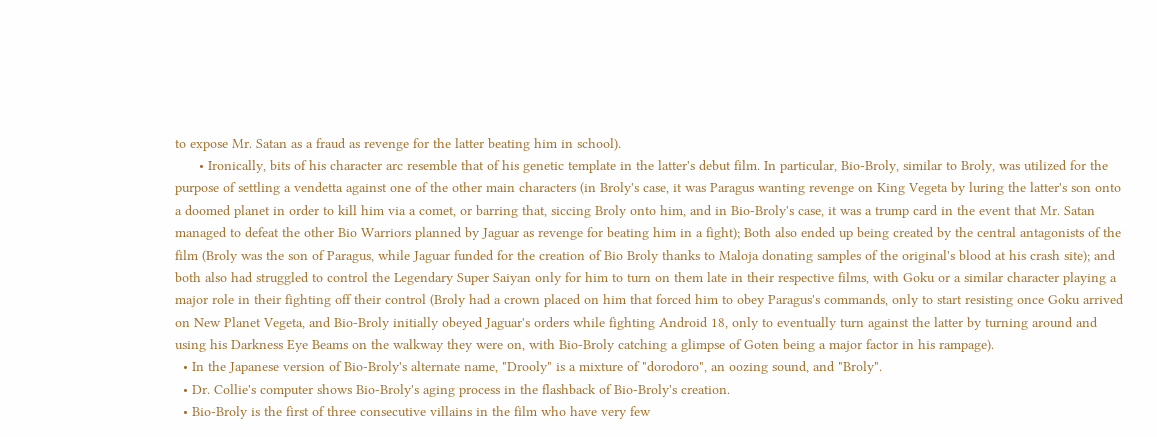to expose Mr. Satan as a fraud as revenge for the latter beating him in school).
      • Ironically, bits of his character arc resemble that of his genetic template in the latter's debut film. In particular, Bio-Broly, similar to Broly, was utilized for the purpose of settling a vendetta against one of the other main characters (in Broly's case, it was Paragus wanting revenge on King Vegeta by luring the latter's son onto a doomed planet in order to kill him via a comet, or barring that, siccing Broly onto him, and in Bio-Broly's case, it was a trump card in the event that Mr. Satan managed to defeat the other Bio Warriors planned by Jaguar as revenge for beating him in a fight); Both also ended up being created by the central antagonists of the film (Broly was the son of Paragus, while Jaguar funded for the creation of Bio Broly thanks to Maloja donating samples of the original's blood at his crash site); and both also had struggled to control the Legendary Super Saiyan only for him to turn on them late in their respective films, with Goku or a similar character playing a major role in their fighting off their control (Broly had a crown placed on him that forced him to obey Paragus's commands, only to start resisting once Goku arrived on New Planet Vegeta, and Bio-Broly initially obeyed Jaguar's orders while fighting Android 18, only to eventually turn against the latter by turning around and using his Darkness Eye Beams on the walkway they were on, with Bio-Broly catching a glimpse of Goten being a major factor in his rampage).
  • In the Japanese version of Bio-Broly's alternate name, "Drooly" is a mixture of "dorodoro", an oozing sound, and "Broly".
  • Dr. Collie's computer shows Bio-Broly's aging process in the flashback of Bio-Broly's creation.
  • Bio-Broly is the first of three consecutive villains in the film who have very few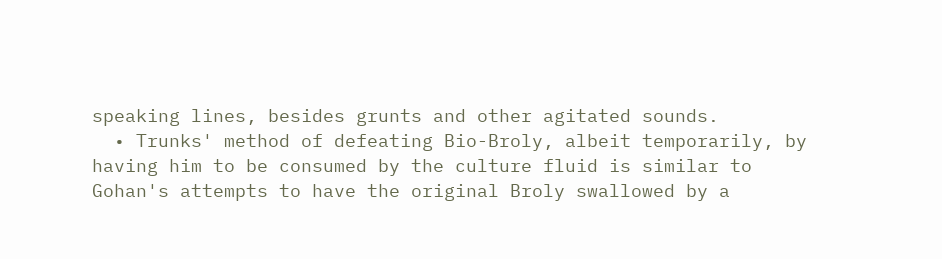speaking lines, besides grunts and other agitated sounds.
  • Trunks' method of defeating Bio-Broly, albeit temporarily, by having him to be consumed by the culture fluid is similar to Gohan's attempts to have the original Broly swallowed by a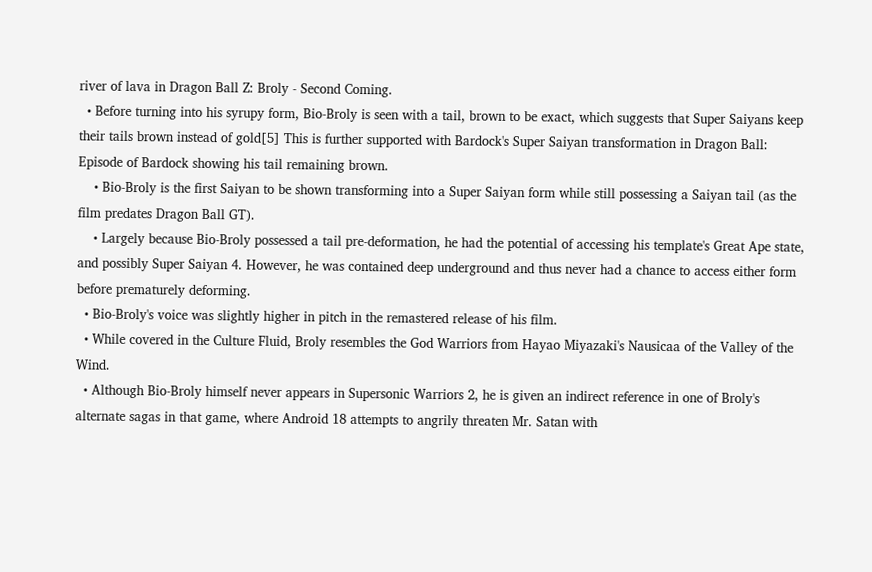river of lava in Dragon Ball Z: Broly - Second Coming.
  • Before turning into his syrupy form, Bio-Broly is seen with a tail, brown to be exact, which suggests that Super Saiyans keep their tails brown instead of gold[5] This is further supported with Bardock's Super Saiyan transformation in Dragon Ball: Episode of Bardock showing his tail remaining brown.
    • Bio-Broly is the first Saiyan to be shown transforming into a Super Saiyan form while still possessing a Saiyan tail (as the film predates Dragon Ball GT).
    • Largely because Bio-Broly possessed a tail pre-deformation, he had the potential of accessing his template's Great Ape state, and possibly Super Saiyan 4. However, he was contained deep underground and thus never had a chance to access either form before prematurely deforming.
  • Bio-Broly's voice was slightly higher in pitch in the remastered release of his film.
  • While covered in the Culture Fluid, Broly resembles the God Warriors from Hayao Miyazaki's Nausicaa of the Valley of the Wind.
  • Although Bio-Broly himself never appears in Supersonic Warriors 2, he is given an indirect reference in one of Broly's alternate sagas in that game, where Android 18 attempts to angrily threaten Mr. Satan with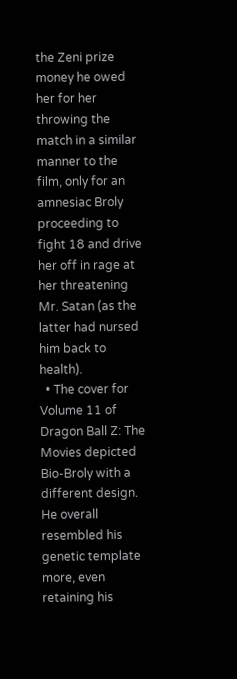the Zeni prize money he owed her for her throwing the match in a similar manner to the film, only for an amnesiac Broly proceeding to fight 18 and drive her off in rage at her threatening Mr. Satan (as the latter had nursed him back to health).
  • The cover for Volume 11 of Dragon Ball Z: The Movies depicted Bio-Broly with a different design. He overall resembled his genetic template more, even retaining his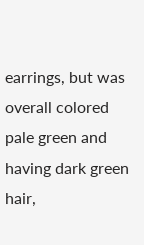earrings, but was overall colored pale green and having dark green hair,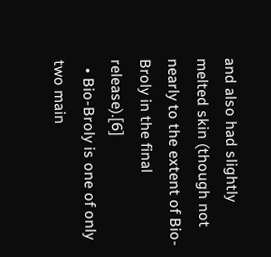and also had slightly melted skin (though not nearly to the extent of Bio-Broly in the final release).[6]
  • Bio-Broly is one of only two main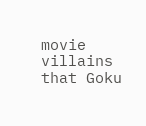movie villains that Goku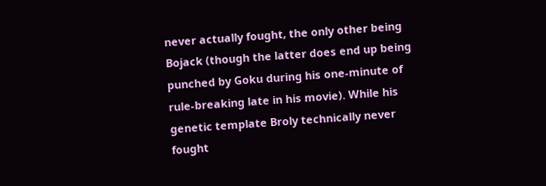never actually fought, the only other being Bojack (though the latter does end up being punched by Goku during his one-minute of rule-breaking late in his movie). While his genetic template Broly technically never fought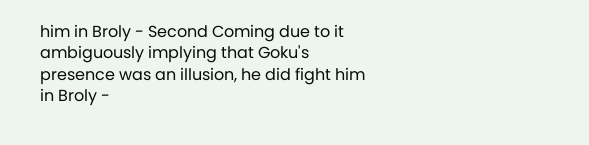him in Broly - Second Coming due to it ambiguously implying that Goku's presence was an illusion, he did fight him in Broly -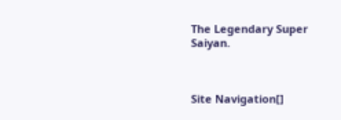The Legendary Super Saiyan.



Site Navigation[]